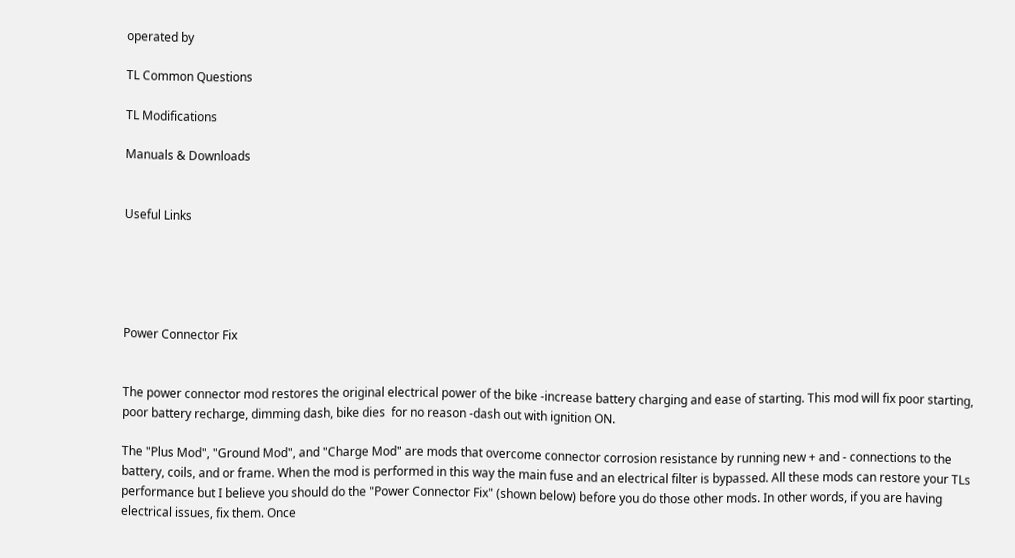operated by

TL Common Questions

TL Modifications

Manuals & Downloads


Useful Links





Power Connector Fix


The power connector mod restores the original electrical power of the bike -increase battery charging and ease of starting. This mod will fix poor starting, poor battery recharge, dimming dash, bike dies  for no reason -dash out with ignition ON.

The "Plus Mod", "Ground Mod", and "Charge Mod" are mods that overcome connector corrosion resistance by running new + and - connections to the battery, coils, and or frame. When the mod is performed in this way the main fuse and an electrical filter is bypassed. All these mods can restore your TLs performance but I believe you should do the "Power Connector Fix" (shown below) before you do those other mods. In other words, if you are having electrical issues, fix them. Once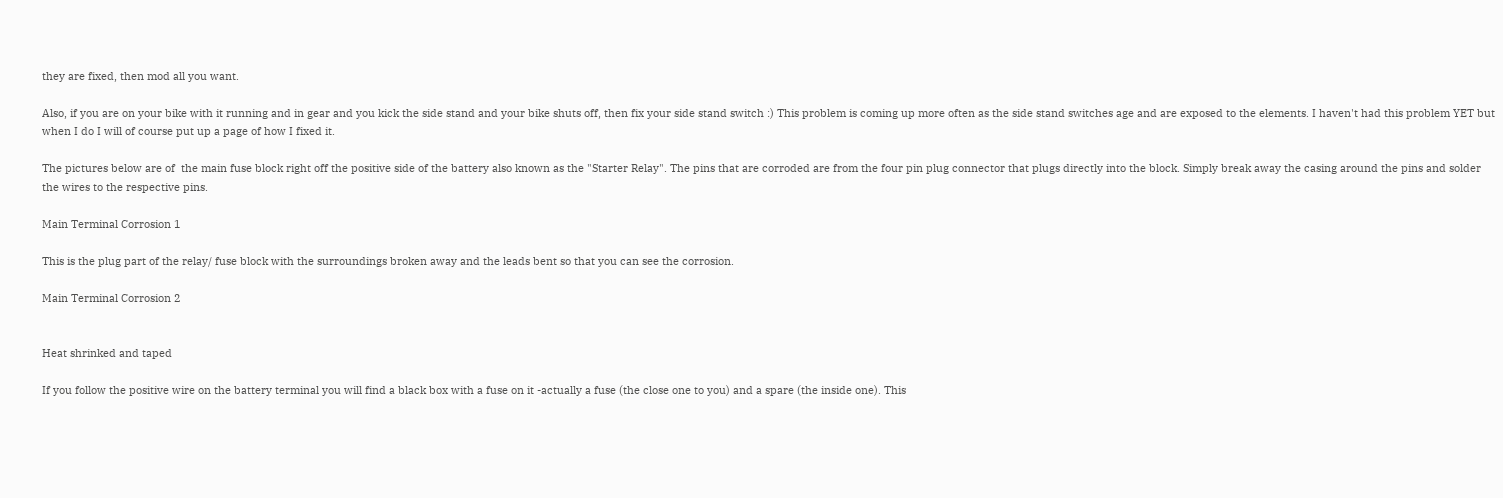they are fixed, then mod all you want.

Also, if you are on your bike with it running and in gear and you kick the side stand and your bike shuts off, then fix your side stand switch :) This problem is coming up more often as the side stand switches age and are exposed to the elements. I haven't had this problem YET but when I do I will of course put up a page of how I fixed it.

The pictures below are of  the main fuse block right off the positive side of the battery also known as the "Starter Relay". The pins that are corroded are from the four pin plug connector that plugs directly into the block. Simply break away the casing around the pins and solder the wires to the respective pins.

Main Terminal Corrosion 1

This is the plug part of the relay/ fuse block with the surroundings broken away and the leads bent so that you can see the corrosion.

Main Terminal Corrosion 2


Heat shrinked and taped

If you follow the positive wire on the battery terminal you will find a black box with a fuse on it -actually a fuse (the close one to you) and a spare (the inside one). This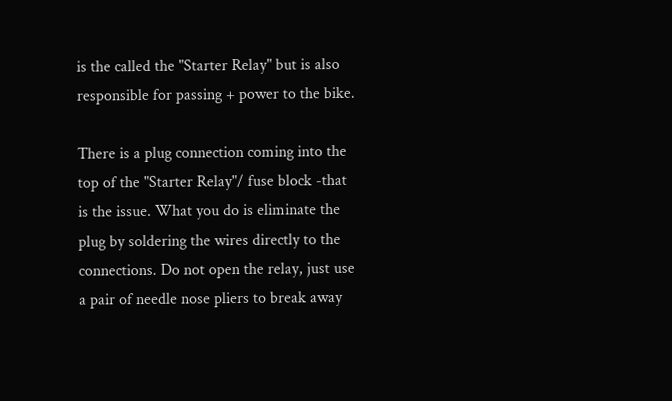is the called the "Starter Relay" but is also responsible for passing + power to the bike.

There is a plug connection coming into the top of the "Starter Relay"/ fuse block -that is the issue. What you do is eliminate the plug by soldering the wires directly to the connections. Do not open the relay, just use a pair of needle nose pliers to break away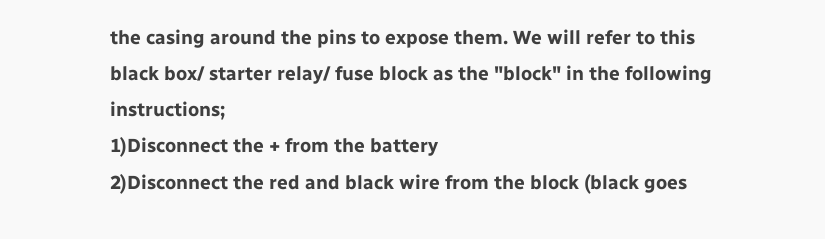the casing around the pins to expose them. We will refer to this black box/ starter relay/ fuse block as the "block" in the following instructions;
1)Disconnect the + from the battery
2)Disconnect the red and black wire from the block (black goes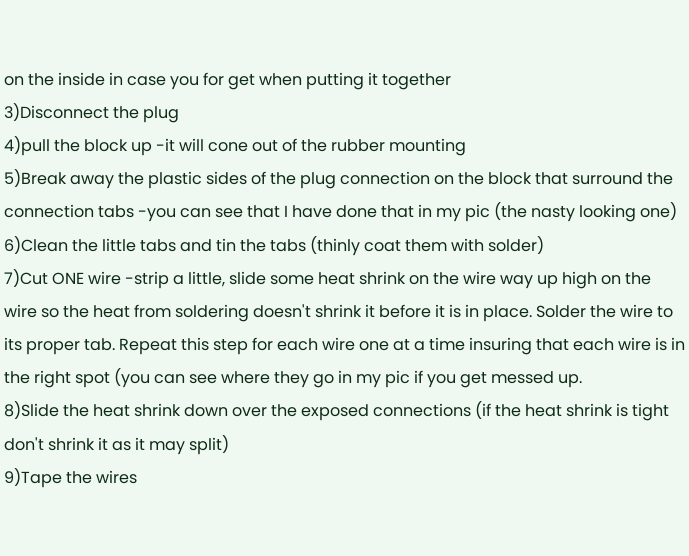on the inside in case you for get when putting it together
3)Disconnect the plug
4)pull the block up -it will cone out of the rubber mounting
5)Break away the plastic sides of the plug connection on the block that surround the connection tabs -you can see that I have done that in my pic (the nasty looking one)
6)Clean the little tabs and tin the tabs (thinly coat them with solder)
7)Cut ONE wire -strip a little, slide some heat shrink on the wire way up high on the wire so the heat from soldering doesn't shrink it before it is in place. Solder the wire to its proper tab. Repeat this step for each wire one at a time insuring that each wire is in the right spot (you can see where they go in my pic if you get messed up.
8)Slide the heat shrink down over the exposed connections (if the heat shrink is tight don't shrink it as it may split)
9)Tape the wires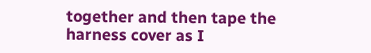together and then tape the harness cover as I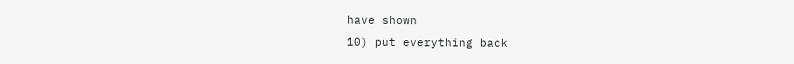have shown
10) put everything back